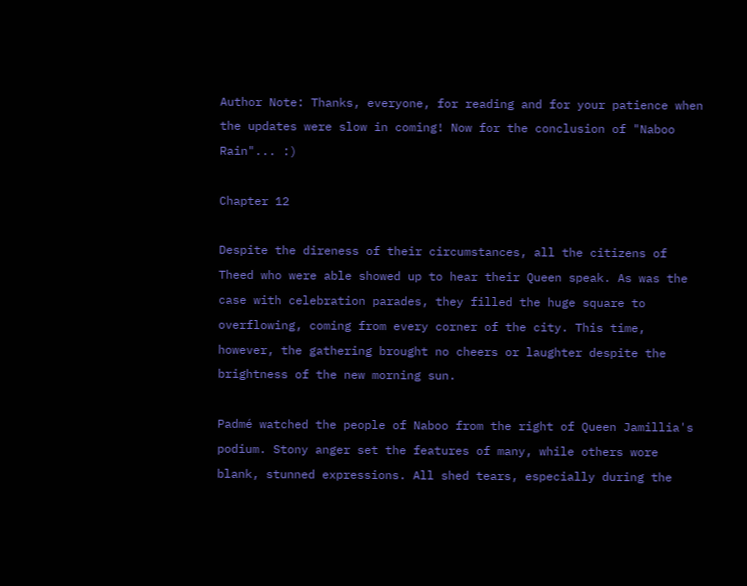Author Note: Thanks, everyone, for reading and for your patience when the updates were slow in coming! Now for the conclusion of "Naboo Rain"... :)

Chapter 12

Despite the direness of their circumstances, all the citizens of Theed who were able showed up to hear their Queen speak. As was the case with celebration parades, they filled the huge square to overflowing, coming from every corner of the city. This time, however, the gathering brought no cheers or laughter despite the brightness of the new morning sun.

Padmé watched the people of Naboo from the right of Queen Jamillia's podium. Stony anger set the features of many, while others wore blank, stunned expressions. All shed tears, especially during the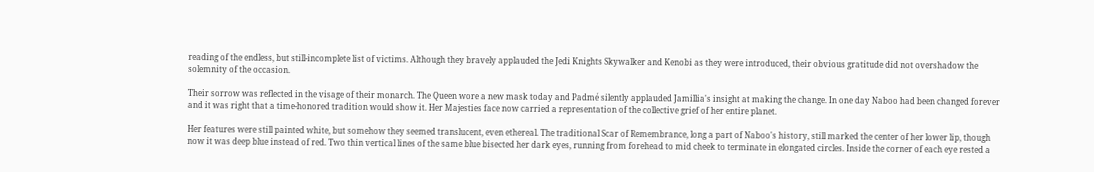reading of the endless, but still-incomplete list of victims. Although they bravely applauded the Jedi Knights Skywalker and Kenobi as they were introduced, their obvious gratitude did not overshadow the solemnity of the occasion.

Their sorrow was reflected in the visage of their monarch. The Queen wore a new mask today and Padmé silently applauded Jamillia's insight at making the change. In one day Naboo had been changed forever and it was right that a time-honored tradition would show it. Her Majesties face now carried a representation of the collective grief of her entire planet.

Her features were still painted white, but somehow they seemed translucent, even ethereal. The traditional Scar of Remembrance, long a part of Naboo's history, still marked the center of her lower lip, though now it was deep blue instead of red. Two thin vertical lines of the same blue bisected her dark eyes, running from forehead to mid cheek to terminate in elongated circles. Inside the corner of each eye rested a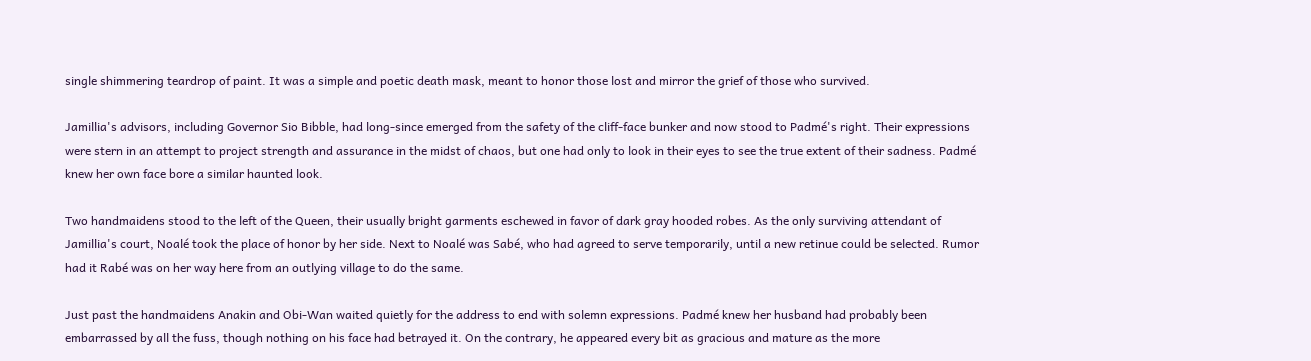single shimmering teardrop of paint. It was a simple and poetic death mask, meant to honor those lost and mirror the grief of those who survived.

Jamillia's advisors, including Governor Sio Bibble, had long-since emerged from the safety of the cliff-face bunker and now stood to Padmé's right. Their expressions were stern in an attempt to project strength and assurance in the midst of chaos, but one had only to look in their eyes to see the true extent of their sadness. Padmé knew her own face bore a similar haunted look.

Two handmaidens stood to the left of the Queen, their usually bright garments eschewed in favor of dark gray hooded robes. As the only surviving attendant of Jamillia's court, Noalé took the place of honor by her side. Next to Noalé was Sabé, who had agreed to serve temporarily, until a new retinue could be selected. Rumor had it Rabé was on her way here from an outlying village to do the same.

Just past the handmaidens Anakin and Obi-Wan waited quietly for the address to end with solemn expressions. Padmé knew her husband had probably been embarrassed by all the fuss, though nothing on his face had betrayed it. On the contrary, he appeared every bit as gracious and mature as the more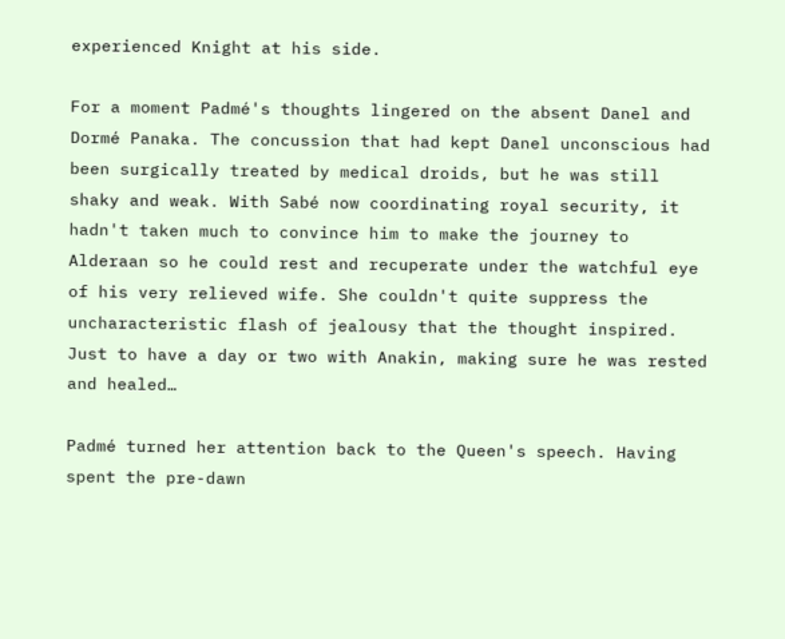experienced Knight at his side.

For a moment Padmé's thoughts lingered on the absent Danel and Dormé Panaka. The concussion that had kept Danel unconscious had been surgically treated by medical droids, but he was still shaky and weak. With Sabé now coordinating royal security, it hadn't taken much to convince him to make the journey to Alderaan so he could rest and recuperate under the watchful eye of his very relieved wife. She couldn't quite suppress the uncharacteristic flash of jealousy that the thought inspired. Just to have a day or two with Anakin, making sure he was rested and healed…

Padmé turned her attention back to the Queen's speech. Having spent the pre-dawn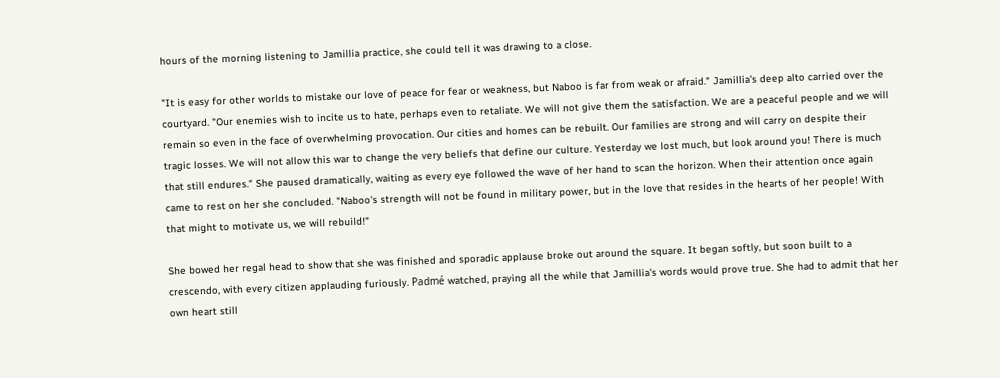hours of the morning listening to Jamillia practice, she could tell it was drawing to a close.

"It is easy for other worlds to mistake our love of peace for fear or weakness, but Naboo is far from weak or afraid." Jamillia's deep alto carried over the courtyard. "Our enemies wish to incite us to hate, perhaps even to retaliate. We will not give them the satisfaction. We are a peaceful people and we will remain so even in the face of overwhelming provocation. Our cities and homes can be rebuilt. Our families are strong and will carry on despite their tragic losses. We will not allow this war to change the very beliefs that define our culture. Yesterday we lost much, but look around you! There is much that still endures." She paused dramatically, waiting as every eye followed the wave of her hand to scan the horizon. When their attention once again came to rest on her she concluded. "Naboo's strength will not be found in military power, but in the love that resides in the hearts of her people! With that might to motivate us, we will rebuild!"

She bowed her regal head to show that she was finished and sporadic applause broke out around the square. It began softly, but soon built to a crescendo, with every citizen applauding furiously. Padmé watched, praying all the while that Jamillia's words would prove true. She had to admit that her own heart still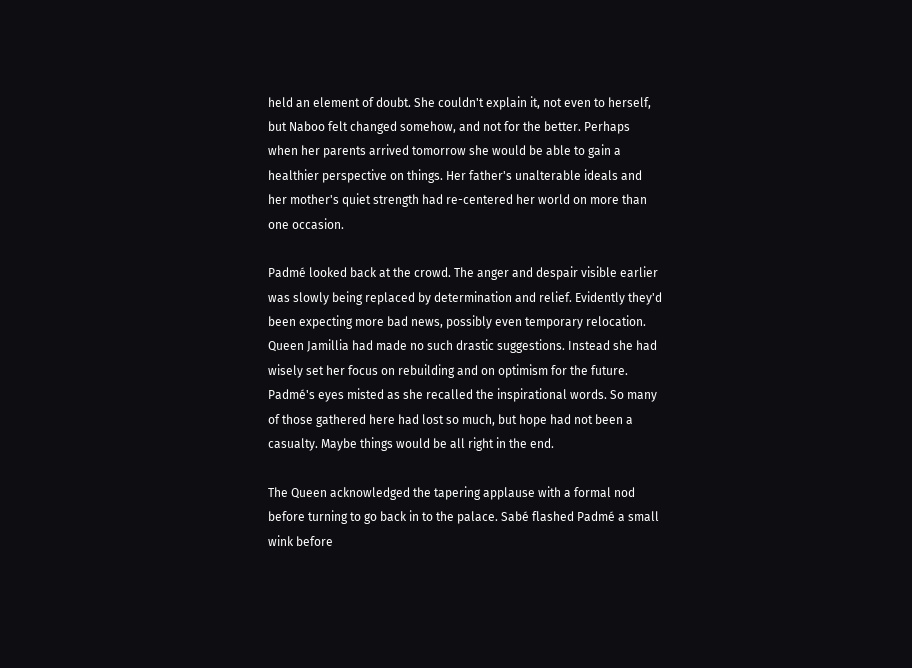held an element of doubt. She couldn't explain it, not even to herself, but Naboo felt changed somehow, and not for the better. Perhaps when her parents arrived tomorrow she would be able to gain a healthier perspective on things. Her father's unalterable ideals and her mother's quiet strength had re-centered her world on more than one occasion.

Padmé looked back at the crowd. The anger and despair visible earlier was slowly being replaced by determination and relief. Evidently they'd been expecting more bad news, possibly even temporary relocation. Queen Jamillia had made no such drastic suggestions. Instead she had wisely set her focus on rebuilding and on optimism for the future. Padmé's eyes misted as she recalled the inspirational words. So many of those gathered here had lost so much, but hope had not been a casualty. Maybe things would be all right in the end.

The Queen acknowledged the tapering applause with a formal nod before turning to go back in to the palace. Sabé flashed Padmé a small wink before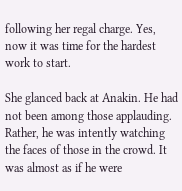following her regal charge. Yes, now it was time for the hardest work to start.

She glanced back at Anakin. He had not been among those applauding. Rather, he was intently watching the faces of those in the crowd. It was almost as if he were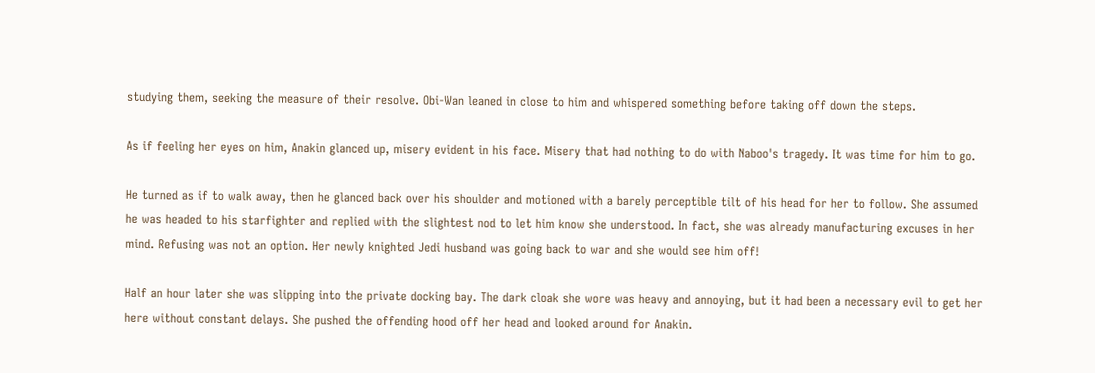studying them, seeking the measure of their resolve. Obi-Wan leaned in close to him and whispered something before taking off down the steps.

As if feeling her eyes on him, Anakin glanced up, misery evident in his face. Misery that had nothing to do with Naboo's tragedy. It was time for him to go.

He turned as if to walk away, then he glanced back over his shoulder and motioned with a barely perceptible tilt of his head for her to follow. She assumed he was headed to his starfighter and replied with the slightest nod to let him know she understood. In fact, she was already manufacturing excuses in her mind. Refusing was not an option. Her newly knighted Jedi husband was going back to war and she would see him off!

Half an hour later she was slipping into the private docking bay. The dark cloak she wore was heavy and annoying, but it had been a necessary evil to get her here without constant delays. She pushed the offending hood off her head and looked around for Anakin.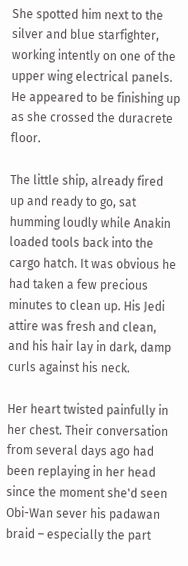She spotted him next to the silver and blue starfighter, working intently on one of the upper wing electrical panels. He appeared to be finishing up as she crossed the duracrete floor.

The little ship, already fired up and ready to go, sat humming loudly while Anakin loaded tools back into the cargo hatch. It was obvious he had taken a few precious minutes to clean up. His Jedi attire was fresh and clean, and his hair lay in dark, damp curls against his neck.

Her heart twisted painfully in her chest. Their conversation from several days ago had been replaying in her head since the moment she'd seen Obi-Wan sever his padawan braid – especially the part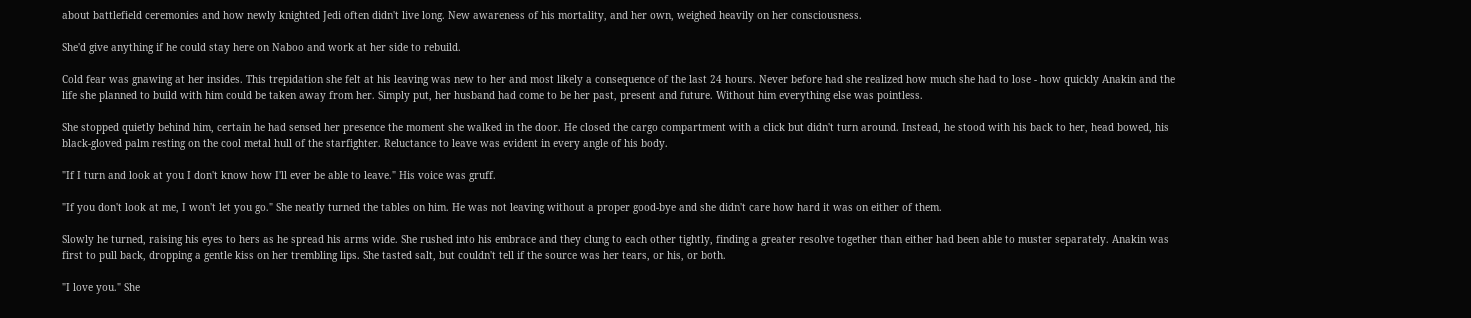about battlefield ceremonies and how newly knighted Jedi often didn't live long. New awareness of his mortality, and her own, weighed heavily on her consciousness.

She'd give anything if he could stay here on Naboo and work at her side to rebuild.

Cold fear was gnawing at her insides. This trepidation she felt at his leaving was new to her and most likely a consequence of the last 24 hours. Never before had she realized how much she had to lose - how quickly Anakin and the life she planned to build with him could be taken away from her. Simply put, her husband had come to be her past, present and future. Without him everything else was pointless.

She stopped quietly behind him, certain he had sensed her presence the moment she walked in the door. He closed the cargo compartment with a click but didn't turn around. Instead, he stood with his back to her, head bowed, his black-gloved palm resting on the cool metal hull of the starfighter. Reluctance to leave was evident in every angle of his body.

"If I turn and look at you I don't know how I'll ever be able to leave." His voice was gruff.

"If you don't look at me, I won't let you go." She neatly turned the tables on him. He was not leaving without a proper good-bye and she didn't care how hard it was on either of them.

Slowly he turned, raising his eyes to hers as he spread his arms wide. She rushed into his embrace and they clung to each other tightly, finding a greater resolve together than either had been able to muster separately. Anakin was first to pull back, dropping a gentle kiss on her trembling lips. She tasted salt, but couldn't tell if the source was her tears, or his, or both.

"I love you." She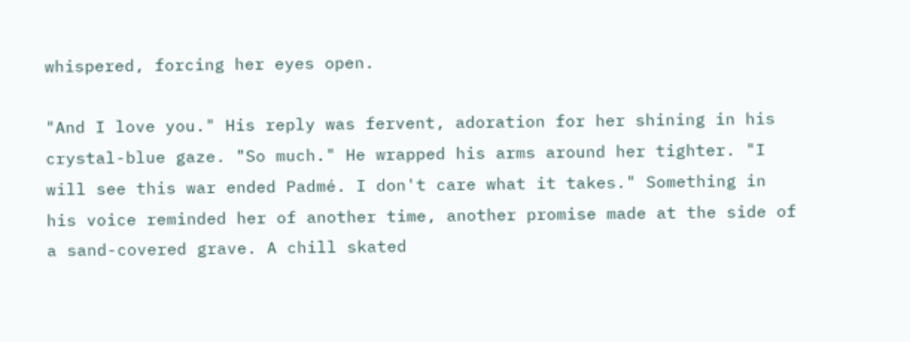whispered, forcing her eyes open.

"And I love you." His reply was fervent, adoration for her shining in his crystal-blue gaze. "So much." He wrapped his arms around her tighter. "I will see this war ended Padmé. I don't care what it takes." Something in his voice reminded her of another time, another promise made at the side of a sand-covered grave. A chill skated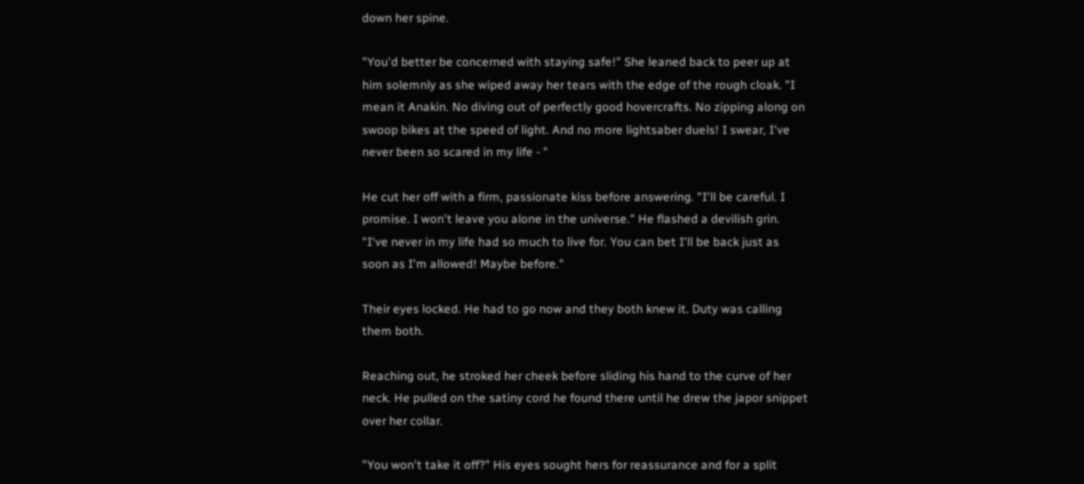down her spine.

"You'd better be concerned with staying safe!" She leaned back to peer up at him solemnly as she wiped away her tears with the edge of the rough cloak. "I mean it Anakin. No diving out of perfectly good hovercrafts. No zipping along on swoop bikes at the speed of light. And no more lightsaber duels! I swear, I've never been so scared in my life - "

He cut her off with a firm, passionate kiss before answering. "I'll be careful. I promise. I won't leave you alone in the universe." He flashed a devilish grin. "I've never in my life had so much to live for. You can bet I'll be back just as soon as I'm allowed! Maybe before."

Their eyes locked. He had to go now and they both knew it. Duty was calling them both.

Reaching out, he stroked her cheek before sliding his hand to the curve of her neck. He pulled on the satiny cord he found there until he drew the japor snippet over her collar.

"You won't take it off?" His eyes sought hers for reassurance and for a split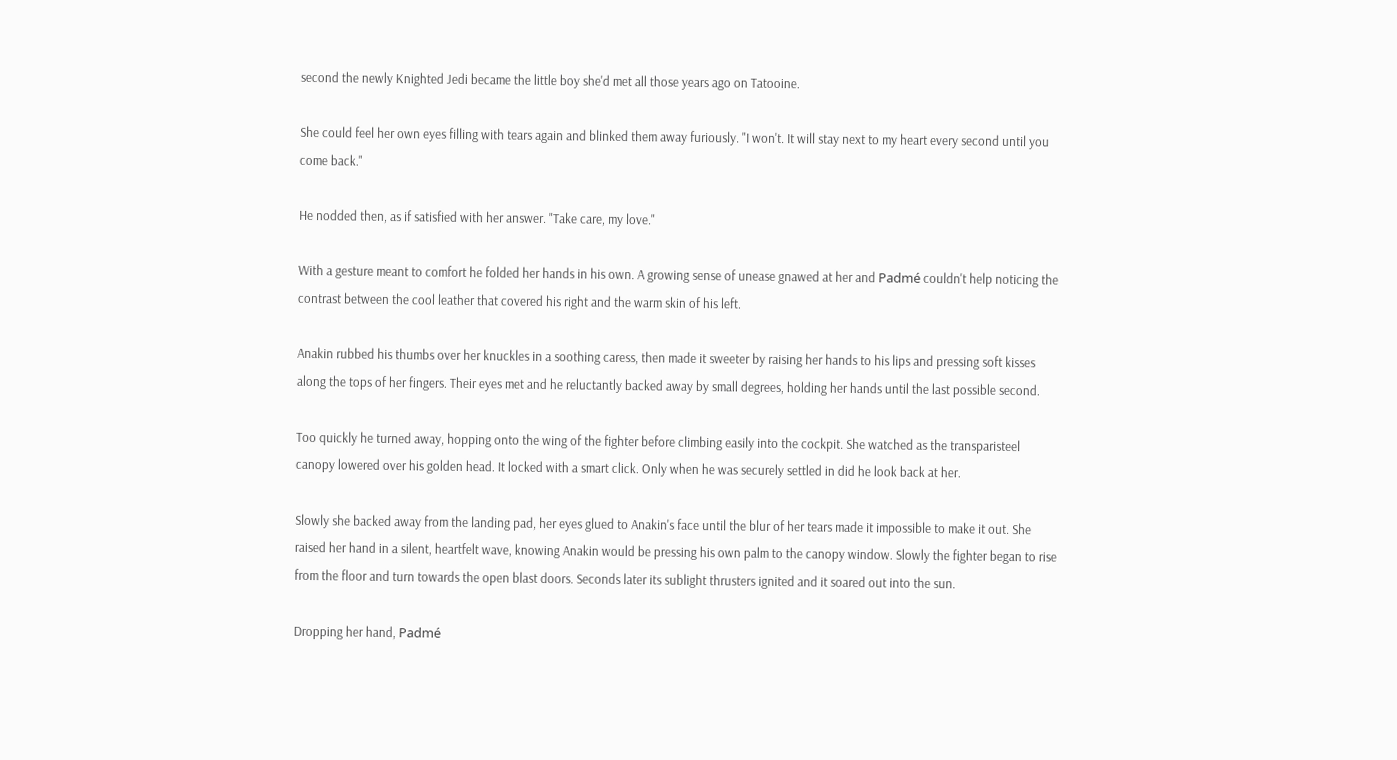second the newly Knighted Jedi became the little boy she'd met all those years ago on Tatooine.

She could feel her own eyes filling with tears again and blinked them away furiously. "I won't. It will stay next to my heart every second until you come back."

He nodded then, as if satisfied with her answer. "Take care, my love."

With a gesture meant to comfort he folded her hands in his own. A growing sense of unease gnawed at her and Padmé couldn't help noticing the contrast between the cool leather that covered his right and the warm skin of his left.

Anakin rubbed his thumbs over her knuckles in a soothing caress, then made it sweeter by raising her hands to his lips and pressing soft kisses along the tops of her fingers. Their eyes met and he reluctantly backed away by small degrees, holding her hands until the last possible second.

Too quickly he turned away, hopping onto the wing of the fighter before climbing easily into the cockpit. She watched as the transparisteel canopy lowered over his golden head. It locked with a smart click. Only when he was securely settled in did he look back at her.

Slowly she backed away from the landing pad, her eyes glued to Anakin's face until the blur of her tears made it impossible to make it out. She raised her hand in a silent, heartfelt wave, knowing Anakin would be pressing his own palm to the canopy window. Slowly the fighter began to rise from the floor and turn towards the open blast doors. Seconds later its sublight thrusters ignited and it soared out into the sun.

Dropping her hand, Padmé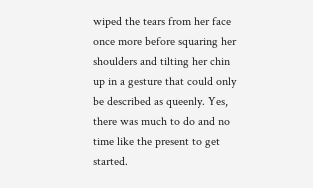wiped the tears from her face once more before squaring her shoulders and tilting her chin up in a gesture that could only be described as queenly. Yes, there was much to do and no time like the present to get started.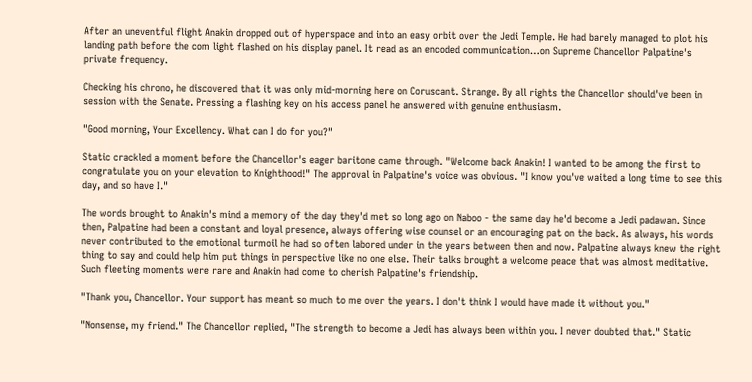After an uneventful flight Anakin dropped out of hyperspace and into an easy orbit over the Jedi Temple. He had barely managed to plot his landing path before the com light flashed on his display panel. It read as an encoded communication…on Supreme Chancellor Palpatine's private frequency.

Checking his chrono, he discovered that it was only mid-morning here on Coruscant. Strange. By all rights the Chancellor should've been in session with the Senate. Pressing a flashing key on his access panel he answered with genuine enthusiasm.

"Good morning, Your Excellency. What can I do for you?"

Static crackled a moment before the Chancellor's eager baritone came through. "Welcome back Anakin! I wanted to be among the first to congratulate you on your elevation to Knighthood!" The approval in Palpatine's voice was obvious. "I know you've waited a long time to see this day, and so have I."

The words brought to Anakin's mind a memory of the day they'd met so long ago on Naboo - the same day he'd become a Jedi padawan. Since then, Palpatine had been a constant and loyal presence, always offering wise counsel or an encouraging pat on the back. As always, his words never contributed to the emotional turmoil he had so often labored under in the years between then and now. Palpatine always knew the right thing to say and could help him put things in perspective like no one else. Their talks brought a welcome peace that was almost meditative. Such fleeting moments were rare and Anakin had come to cherish Palpatine's friendship.

"Thank you, Chancellor. Your support has meant so much to me over the years. I don't think I would have made it without you."

"Nonsense, my friend." The Chancellor replied, "The strength to become a Jedi has always been within you. I never doubted that." Static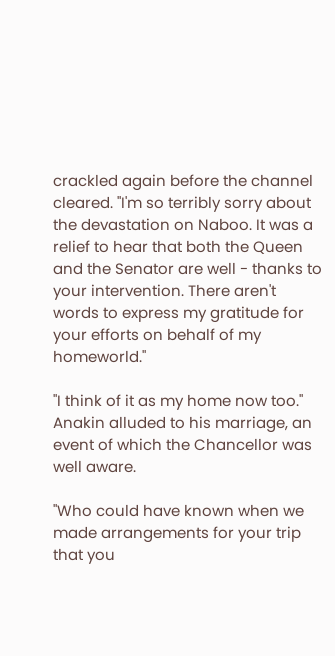crackled again before the channel cleared. "I'm so terribly sorry about the devastation on Naboo. It was a relief to hear that both the Queen and the Senator are well - thanks to your intervention. There aren't words to express my gratitude for your efforts on behalf of my homeworld."

"I think of it as my home now too." Anakin alluded to his marriage, an event of which the Chancellor was well aware.

"Who could have known when we made arrangements for your trip that you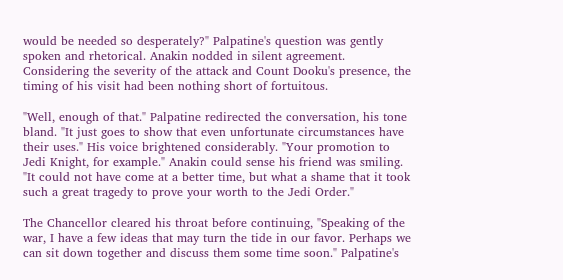would be needed so desperately?" Palpatine's question was gently spoken and rhetorical. Anakin nodded in silent agreement. Considering the severity of the attack and Count Dooku's presence, the timing of his visit had been nothing short of fortuitous.

"Well, enough of that." Palpatine redirected the conversation, his tone bland. "It just goes to show that even unfortunate circumstances have their uses." His voice brightened considerably. "Your promotion to Jedi Knight, for example." Anakin could sense his friend was smiling. "It could not have come at a better time, but what a shame that it took such a great tragedy to prove your worth to the Jedi Order."

The Chancellor cleared his throat before continuing, "Speaking of the war, I have a few ideas that may turn the tide in our favor. Perhaps we can sit down together and discuss them some time soon." Palpatine's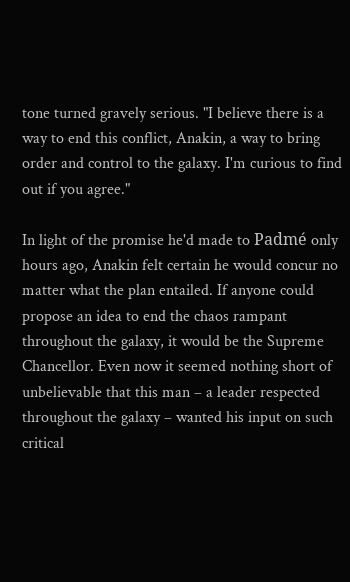tone turned gravely serious. "I believe there is a way to end this conflict, Anakin, a way to bring order and control to the galaxy. I'm curious to find out if you agree."

In light of the promise he'd made to Padmé only hours ago, Anakin felt certain he would concur no matter what the plan entailed. If anyone could propose an idea to end the chaos rampant throughout the galaxy, it would be the Supreme Chancellor. Even now it seemed nothing short of unbelievable that this man – a leader respected throughout the galaxy – wanted his input on such critical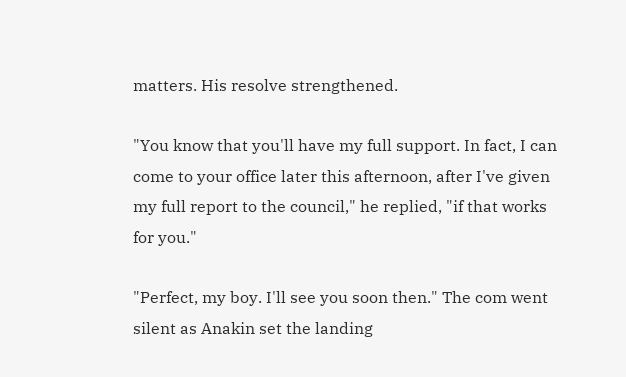matters. His resolve strengthened.

"You know that you'll have my full support. In fact, I can come to your office later this afternoon, after I've given my full report to the council," he replied, "if that works for you."

"Perfect, my boy. I'll see you soon then." The com went silent as Anakin set the landing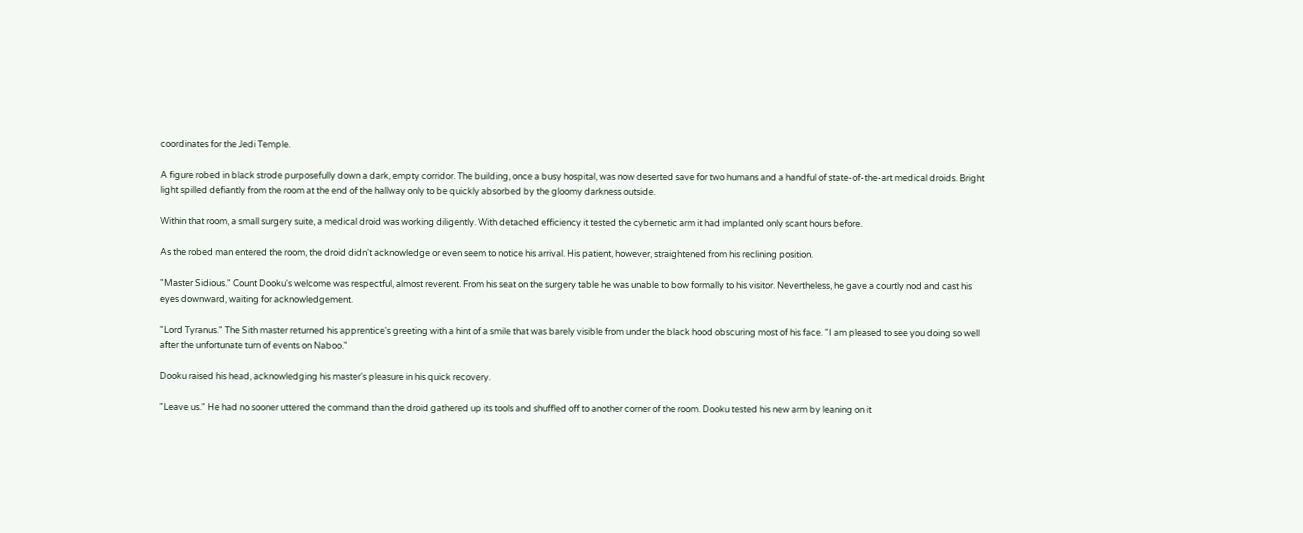coordinates for the Jedi Temple.

A figure robed in black strode purposefully down a dark, empty corridor. The building, once a busy hospital, was now deserted save for two humans and a handful of state-of-the-art medical droids. Bright light spilled defiantly from the room at the end of the hallway only to be quickly absorbed by the gloomy darkness outside.

Within that room, a small surgery suite, a medical droid was working diligently. With detached efficiency it tested the cybernetic arm it had implanted only scant hours before.

As the robed man entered the room, the droid didn't acknowledge or even seem to notice his arrival. His patient, however, straightened from his reclining position.

"Master Sidious." Count Dooku's welcome was respectful, almost reverent. From his seat on the surgery table he was unable to bow formally to his visitor. Nevertheless, he gave a courtly nod and cast his eyes downward, waiting for acknowledgement.

"Lord Tyranus." The Sith master returned his apprentice's greeting with a hint of a smile that was barely visible from under the black hood obscuring most of his face. "I am pleased to see you doing so well after the unfortunate turn of events on Naboo."

Dooku raised his head, acknowledging his master's pleasure in his quick recovery.

"Leave us." He had no sooner uttered the command than the droid gathered up its tools and shuffled off to another corner of the room. Dooku tested his new arm by leaning on it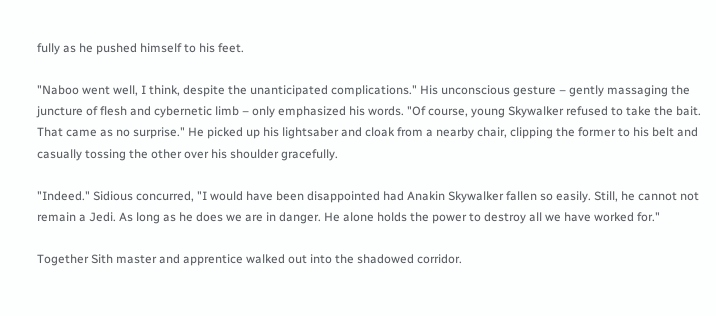fully as he pushed himself to his feet.

"Naboo went well, I think, despite the unanticipated complications." His unconscious gesture – gently massaging the juncture of flesh and cybernetic limb – only emphasized his words. "Of course, young Skywalker refused to take the bait. That came as no surprise." He picked up his lightsaber and cloak from a nearby chair, clipping the former to his belt and casually tossing the other over his shoulder gracefully.

"Indeed." Sidious concurred, "I would have been disappointed had Anakin Skywalker fallen so easily. Still, he cannot not remain a Jedi. As long as he does we are in danger. He alone holds the power to destroy all we have worked for."

Together Sith master and apprentice walked out into the shadowed corridor.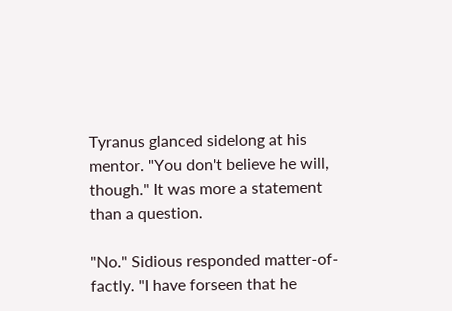Tyranus glanced sidelong at his mentor. "You don't believe he will, though." It was more a statement than a question.

"No." Sidious responded matter-of-factly. "I have forseen that he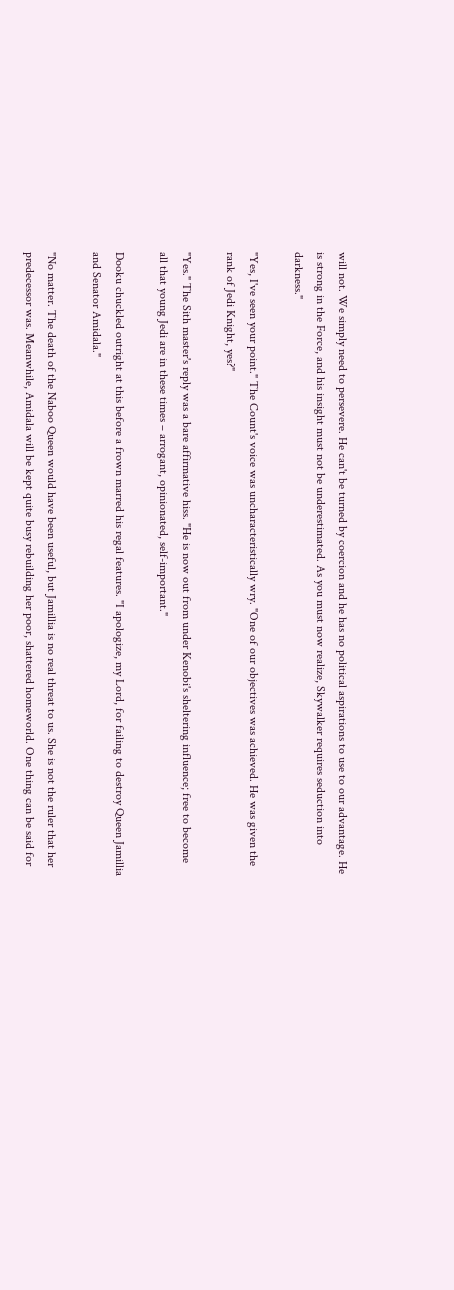will not. We simply need to persevere. He can't be turned by coercion and he has no political aspirations to use to our advantage. He is strong in the Force, and his insight must not be underestimated. As you must now realize, Skywalker requires seduction into darkness."

"Yes, I've seen your point." The Count's voice was uncharacteristically wry. "One of our objectives was achieved. He was given the rank of Jedi Knight, yes?"

"Yes." The Sith master's reply was a bare affirmative hiss. "He is now out from under Kenobi's sheltering influence; free to become all that young Jedi are in these times – arrogant, opinionated, self-important."

Dooku chuckled outright at this before a frown marred his regal features. "I apologize, my Lord, for failing to destroy Queen Jamillia and Senator Amidala."

"No matter. The death of the Naboo Queen would have been useful, but Jamillia is no real threat to us. She is not the ruler that her predecessor was. Meanwhile, Amidala will be kept quite busy rebuilding her poor, shattered homeworld. One thing can be said for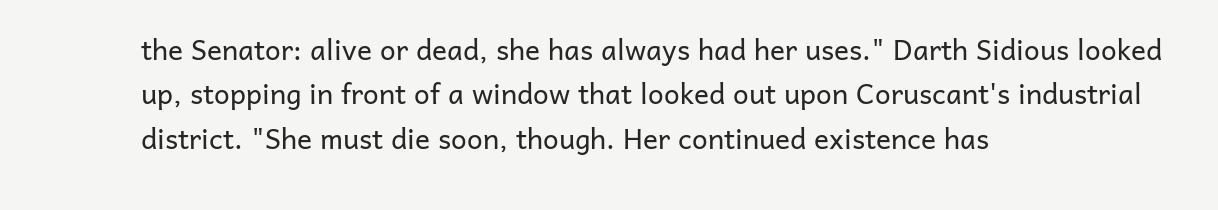the Senator: alive or dead, she has always had her uses." Darth Sidious looked up, stopping in front of a window that looked out upon Coruscant's industrial district. "She must die soon, though. Her continued existence has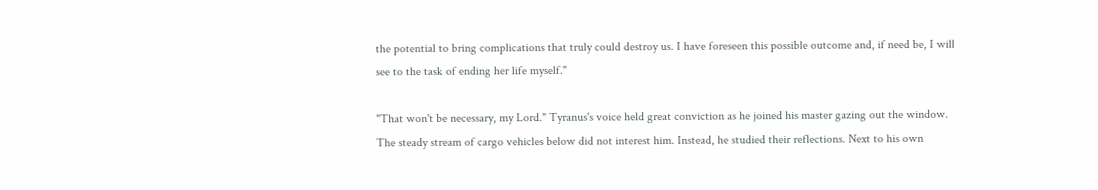the potential to bring complications that truly could destroy us. I have foreseen this possible outcome and, if need be, I will see to the task of ending her life myself."

"That won't be necessary, my Lord." Tyranus's voice held great conviction as he joined his master gazing out the window. The steady stream of cargo vehicles below did not interest him. Instead, he studied their reflections. Next to his own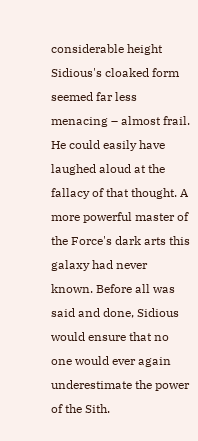considerable height Sidious's cloaked form seemed far less menacing – almost frail. He could easily have laughed aloud at the fallacy of that thought. A more powerful master of the Force's dark arts this galaxy had never known. Before all was said and done, Sidious would ensure that no one would ever again underestimate the power of the Sith.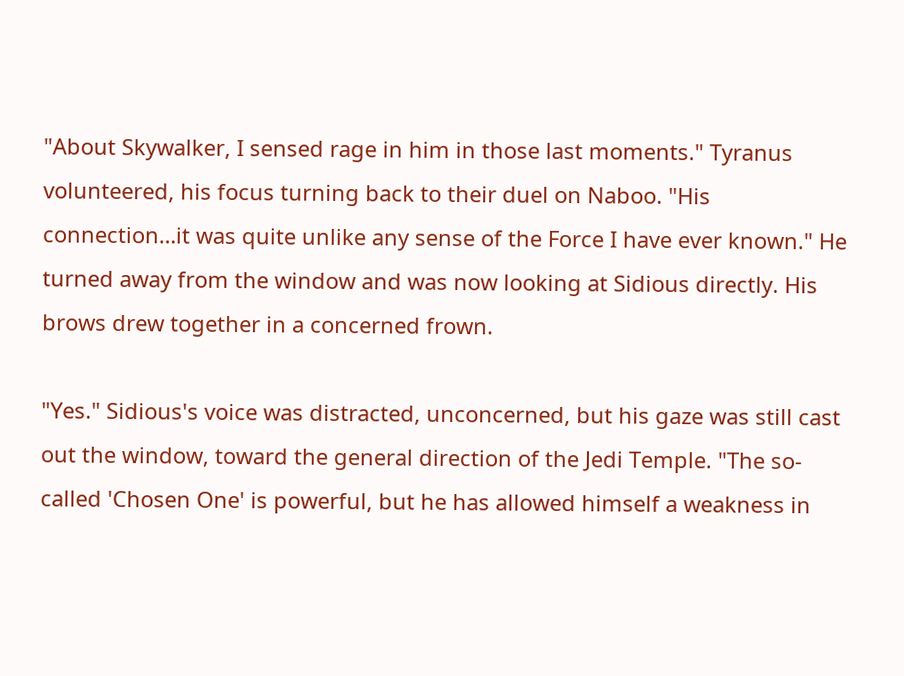"About Skywalker, I sensed rage in him in those last moments." Tyranus volunteered, his focus turning back to their duel on Naboo. "His connection…it was quite unlike any sense of the Force I have ever known." He turned away from the window and was now looking at Sidious directly. His brows drew together in a concerned frown.

"Yes." Sidious's voice was distracted, unconcerned, but his gaze was still cast out the window, toward the general direction of the Jedi Temple. "The so-called 'Chosen One' is powerful, but he has allowed himself a weakness in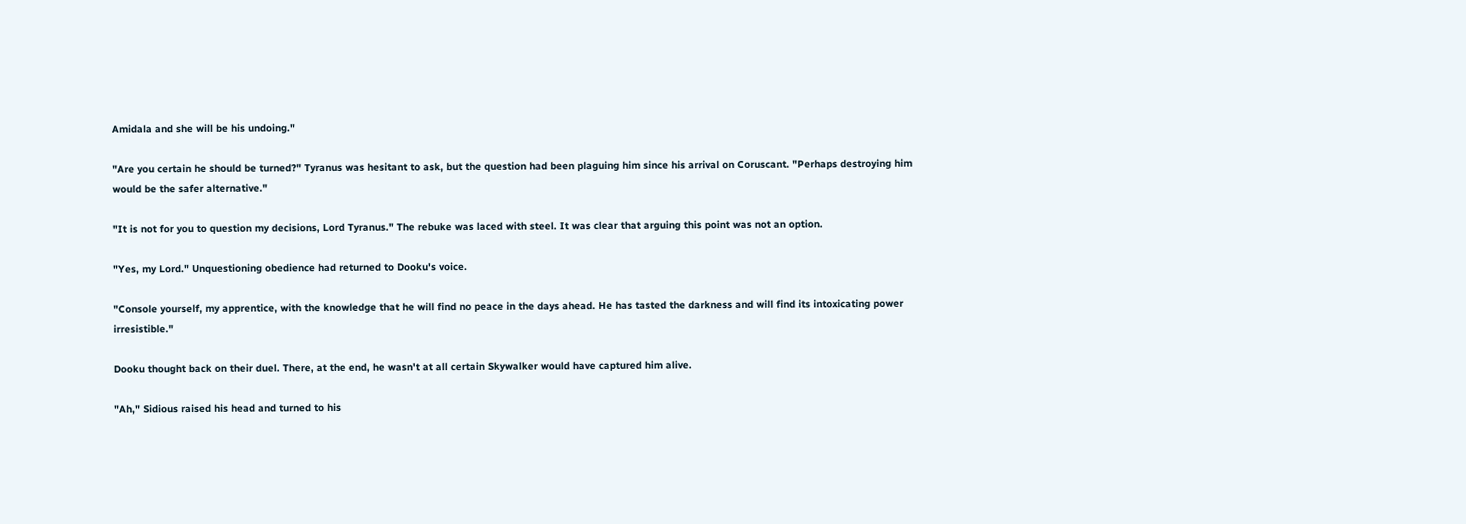Amidala and she will be his undoing."

"Are you certain he should be turned?" Tyranus was hesitant to ask, but the question had been plaguing him since his arrival on Coruscant. "Perhaps destroying him would be the safer alternative."

"It is not for you to question my decisions, Lord Tyranus." The rebuke was laced with steel. It was clear that arguing this point was not an option.

"Yes, my Lord." Unquestioning obedience had returned to Dooku's voice.

"Console yourself, my apprentice, with the knowledge that he will find no peace in the days ahead. He has tasted the darkness and will find its intoxicating power irresistible."

Dooku thought back on their duel. There, at the end, he wasn't at all certain Skywalker would have captured him alive.

"Ah," Sidious raised his head and turned to his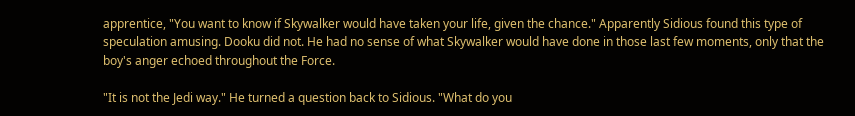apprentice, "You want to know if Skywalker would have taken your life, given the chance." Apparently Sidious found this type of speculation amusing. Dooku did not. He had no sense of what Skywalker would have done in those last few moments, only that the boy's anger echoed throughout the Force.

"It is not the Jedi way." He turned a question back to Sidious. "What do you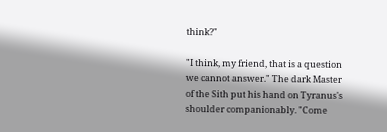think?"

"I think, my friend, that is a question we cannot answer." The dark Master of the Sith put his hand on Tyranus's shoulder companionably. "Come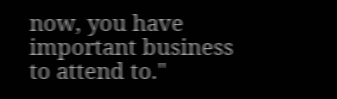now, you have important business to attend to."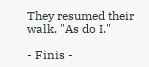They resumed their walk. "As do I."

- Finis -